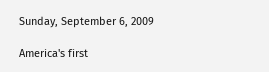Sunday, September 6, 2009

America's first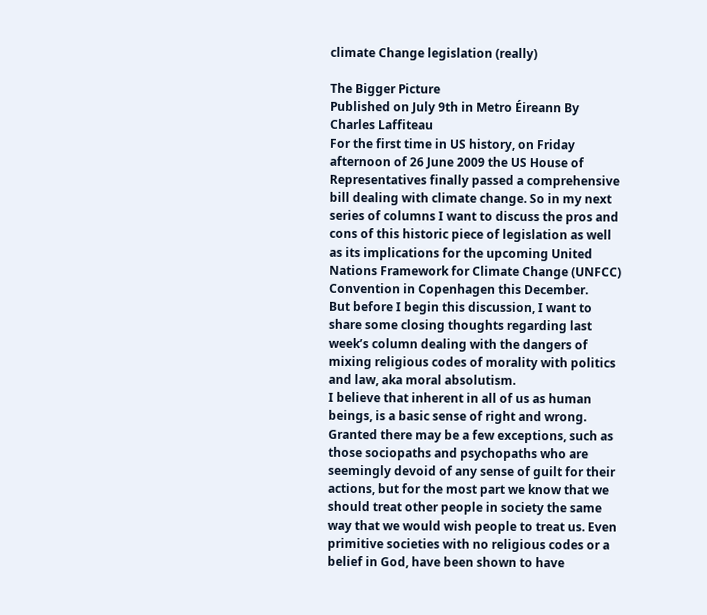climate Change legislation (really)

The Bigger Picture
Published on July 9th in Metro Éireann By Charles Laffiteau
For the first time in US history, on Friday afternoon of 26 June 2009 the US House of Representatives finally passed a comprehensive bill dealing with climate change. So in my next series of columns I want to discuss the pros and cons of this historic piece of legislation as well as its implications for the upcoming United Nations Framework for Climate Change (UNFCC) Convention in Copenhagen this December.
But before I begin this discussion, I want to share some closing thoughts regarding last week’s column dealing with the dangers of mixing religious codes of morality with politics and law, aka moral absolutism.
I believe that inherent in all of us as human beings, is a basic sense of right and wrong. Granted there may be a few exceptions, such as those sociopaths and psychopaths who are seemingly devoid of any sense of guilt for their actions, but for the most part we know that we should treat other people in society the same way that we would wish people to treat us. Even primitive societies with no religious codes or a belief in God, have been shown to have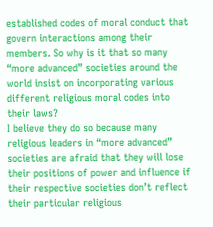established codes of moral conduct that govern interactions among their members. So why is it that so many “more advanced” societies around the world insist on incorporating various different religious moral codes into their laws?
I believe they do so because many religious leaders in “more advanced” societies are afraid that they will lose their positions of power and influence if their respective societies don’t reflect their particular religious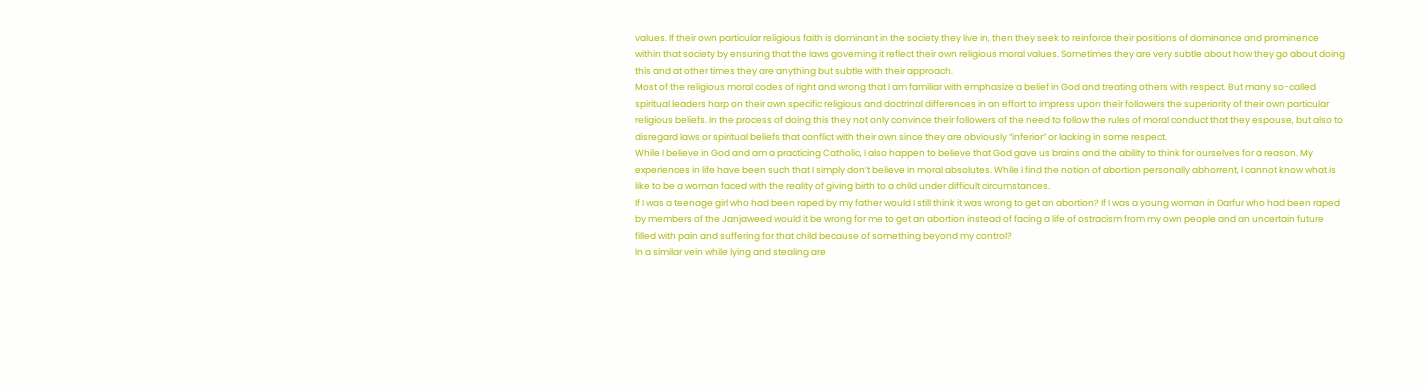values. If their own particular religious faith is dominant in the society they live in, then they seek to reinforce their positions of dominance and prominence within that society by ensuring that the laws governing it reflect their own religious moral values. Sometimes they are very subtle about how they go about doing this and at other times they are anything but subtle with their approach.
Most of the religious moral codes of right and wrong that I am familiar with emphasize a belief in God and treating others with respect. But many so-called spiritual leaders harp on their own specific religious and doctrinal differences in an effort to impress upon their followers the superiority of their own particular religious beliefs. In the process of doing this they not only convince their followers of the need to follow the rules of moral conduct that they espouse, but also to disregard laws or spiritual beliefs that conflict with their own since they are obviously “inferior” or lacking in some respect.
While I believe in God and am a practicing Catholic, I also happen to believe that God gave us brains and the ability to think for ourselves for a reason. My experiences in life have been such that I simply don’t believe in moral absolutes. While I find the notion of abortion personally abhorrent, I cannot know what is like to be a woman faced with the reality of giving birth to a child under difficult circumstances.
If I was a teenage girl who had been raped by my father would I still think it was wrong to get an abortion? If I was a young woman in Darfur who had been raped by members of the Janjaweed would it be wrong for me to get an abortion instead of facing a life of ostracism from my own people and an uncertain future filled with pain and suffering for that child because of something beyond my control?
In a similar vein while lying and stealing are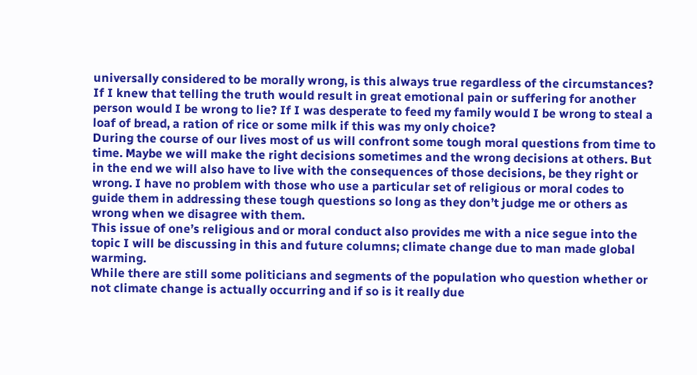universally considered to be morally wrong, is this always true regardless of the circumstances? If I knew that telling the truth would result in great emotional pain or suffering for another person would I be wrong to lie? If I was desperate to feed my family would I be wrong to steal a loaf of bread, a ration of rice or some milk if this was my only choice?
During the course of our lives most of us will confront some tough moral questions from time to time. Maybe we will make the right decisions sometimes and the wrong decisions at others. But in the end we will also have to live with the consequences of those decisions, be they right or wrong. I have no problem with those who use a particular set of religious or moral codes to guide them in addressing these tough questions so long as they don’t judge me or others as wrong when we disagree with them.
This issue of one’s religious and or moral conduct also provides me with a nice segue into the topic I will be discussing in this and future columns; climate change due to man made global warming.
While there are still some politicians and segments of the population who question whether or not climate change is actually occurring and if so is it really due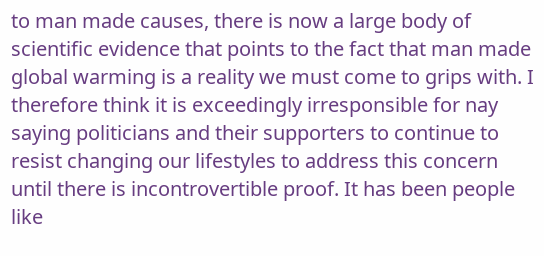to man made causes, there is now a large body of scientific evidence that points to the fact that man made global warming is a reality we must come to grips with. I therefore think it is exceedingly irresponsible for nay saying politicians and their supporters to continue to resist changing our lifestyles to address this concern until there is incontrovertible proof. It has been people like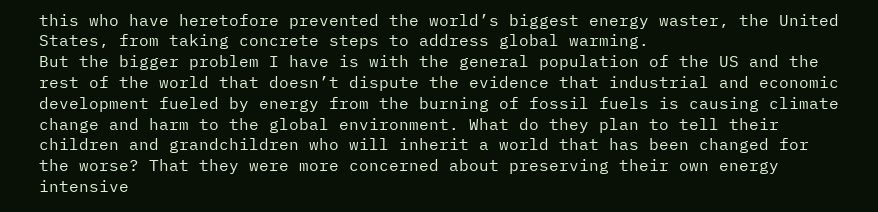this who have heretofore prevented the world’s biggest energy waster, the United States, from taking concrete steps to address global warming.
But the bigger problem I have is with the general population of the US and the rest of the world that doesn’t dispute the evidence that industrial and economic development fueled by energy from the burning of fossil fuels is causing climate change and harm to the global environment. What do they plan to tell their children and grandchildren who will inherit a world that has been changed for the worse? That they were more concerned about preserving their own energy intensive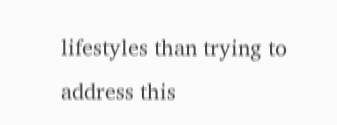lifestyles than trying to address this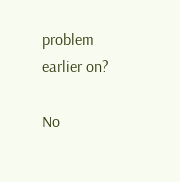problem earlier on?

No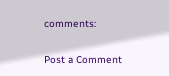comments:

Post a Comment